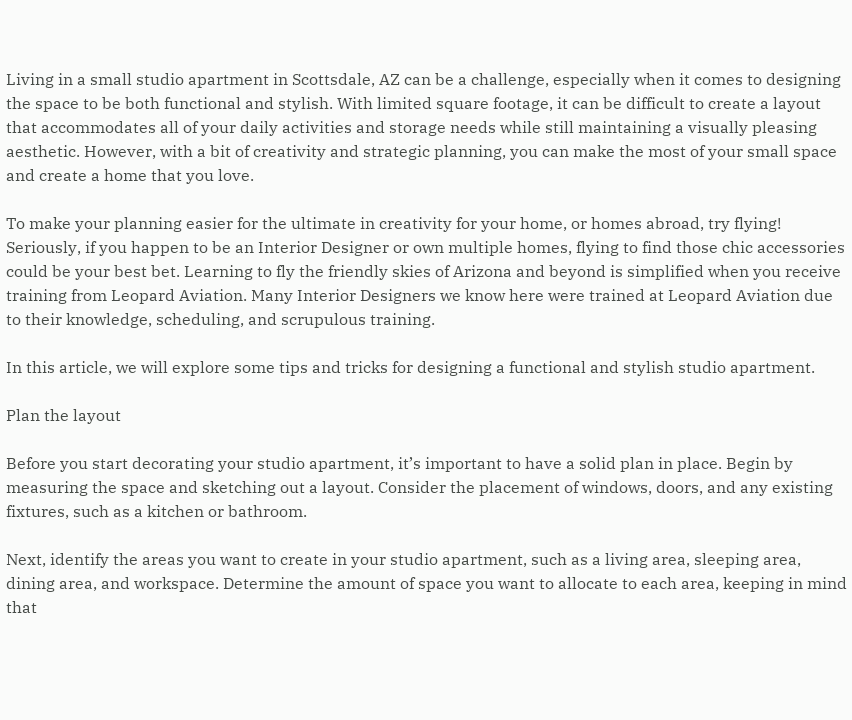Living in a small studio apartment in Scottsdale, AZ can be a challenge, especially when it comes to designing the space to be both functional and stylish. With limited square footage, it can be difficult to create a layout that accommodates all of your daily activities and storage needs while still maintaining a visually pleasing aesthetic. However, with a bit of creativity and strategic planning, you can make the most of your small space and create a home that you love.

To make your planning easier for the ultimate in creativity for your home, or homes abroad, try flying! Seriously, if you happen to be an Interior Designer or own multiple homes, flying to find those chic accessories could be your best bet. Learning to fly the friendly skies of Arizona and beyond is simplified when you receive training from Leopard Aviation. Many Interior Designers we know here were trained at Leopard Aviation due to their knowledge, scheduling, and scrupulous training.

In this article, we will explore some tips and tricks for designing a functional and stylish studio apartment.

Plan the layout

Before you start decorating your studio apartment, it’s important to have a solid plan in place. Begin by measuring the space and sketching out a layout. Consider the placement of windows, doors, and any existing fixtures, such as a kitchen or bathroom.

Next, identify the areas you want to create in your studio apartment, such as a living area, sleeping area, dining area, and workspace. Determine the amount of space you want to allocate to each area, keeping in mind that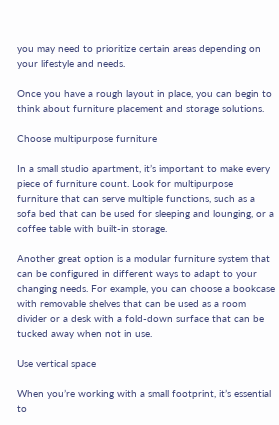you may need to prioritize certain areas depending on your lifestyle and needs.

Once you have a rough layout in place, you can begin to think about furniture placement and storage solutions.

Choose multipurpose furniture

In a small studio apartment, it’s important to make every piece of furniture count. Look for multipurpose furniture that can serve multiple functions, such as a sofa bed that can be used for sleeping and lounging, or a coffee table with built-in storage.

Another great option is a modular furniture system that can be configured in different ways to adapt to your changing needs. For example, you can choose a bookcase with removable shelves that can be used as a room divider or a desk with a fold-down surface that can be tucked away when not in use.

Use vertical space

When you’re working with a small footprint, it’s essential to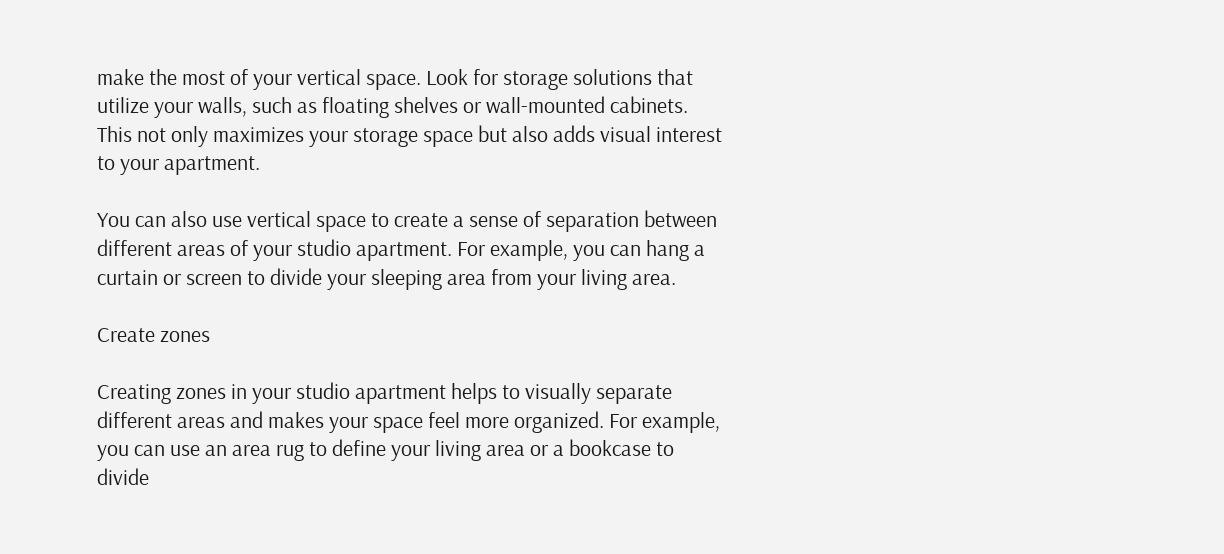make the most of your vertical space. Look for storage solutions that utilize your walls, such as floating shelves or wall-mounted cabinets. This not only maximizes your storage space but also adds visual interest to your apartment.

You can also use vertical space to create a sense of separation between different areas of your studio apartment. For example, you can hang a curtain or screen to divide your sleeping area from your living area.

Create zones

Creating zones in your studio apartment helps to visually separate different areas and makes your space feel more organized. For example, you can use an area rug to define your living area or a bookcase to divide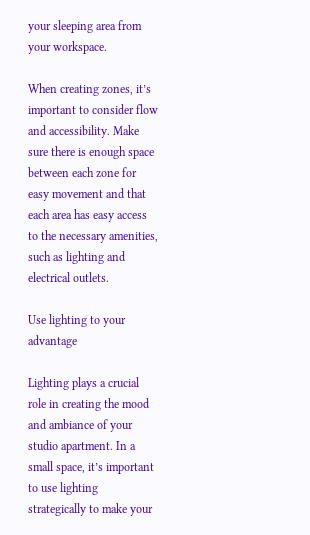your sleeping area from your workspace.

When creating zones, it’s important to consider flow and accessibility. Make sure there is enough space between each zone for easy movement and that each area has easy access to the necessary amenities, such as lighting and electrical outlets.

Use lighting to your advantage

Lighting plays a crucial role in creating the mood and ambiance of your studio apartment. In a small space, it’s important to use lighting strategically to make your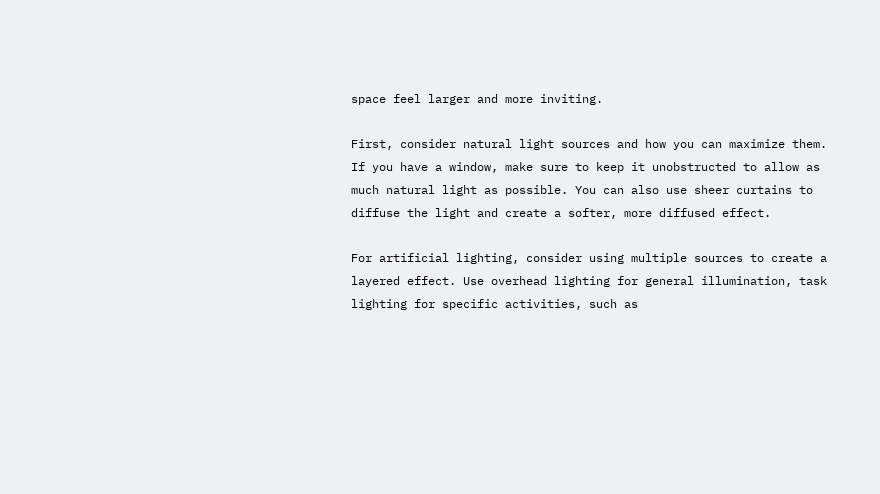space feel larger and more inviting.

First, consider natural light sources and how you can maximize them. If you have a window, make sure to keep it unobstructed to allow as much natural light as possible. You can also use sheer curtains to diffuse the light and create a softer, more diffused effect.

For artificial lighting, consider using multiple sources to create a layered effect. Use overhead lighting for general illumination, task lighting for specific activities, such as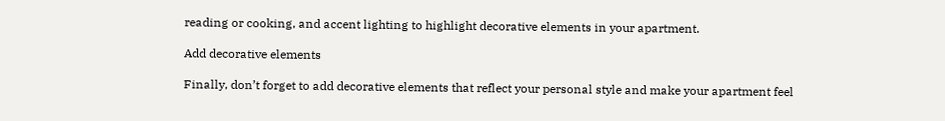reading or cooking, and accent lighting to highlight decorative elements in your apartment.

Add decorative elements

Finally, don’t forget to add decorative elements that reflect your personal style and make your apartment feel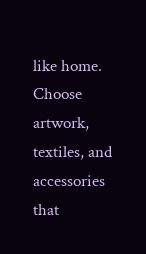like home. Choose artwork, textiles, and accessories that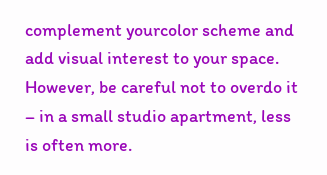complement yourcolor scheme and add visual interest to your space. However, be careful not to overdo it – in a small studio apartment, less is often more.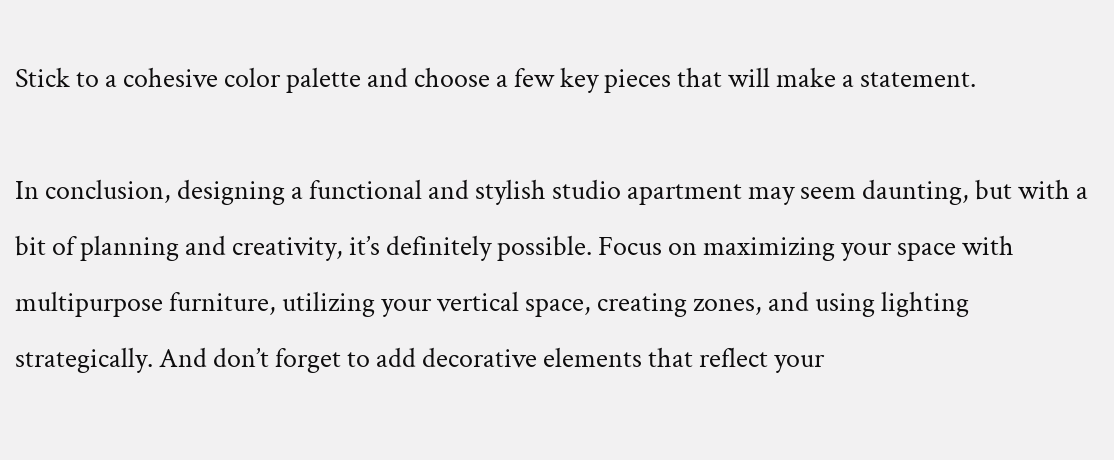Stick to a cohesive color palette and choose a few key pieces that will make a statement.

In conclusion, designing a functional and stylish studio apartment may seem daunting, but with a bit of planning and creativity, it’s definitely possible. Focus on maximizing your space with multipurpose furniture, utilizing your vertical space, creating zones, and using lighting strategically. And don’t forget to add decorative elements that reflect your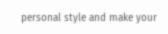personal style and make your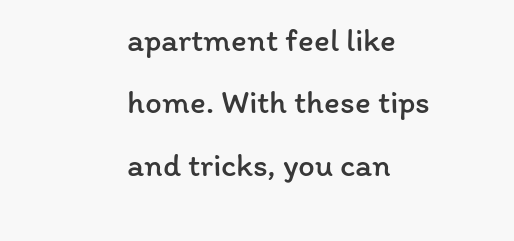apartment feel like home. With these tips and tricks, you can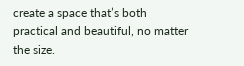create a space that’s both practical and beautiful, no matter the size.